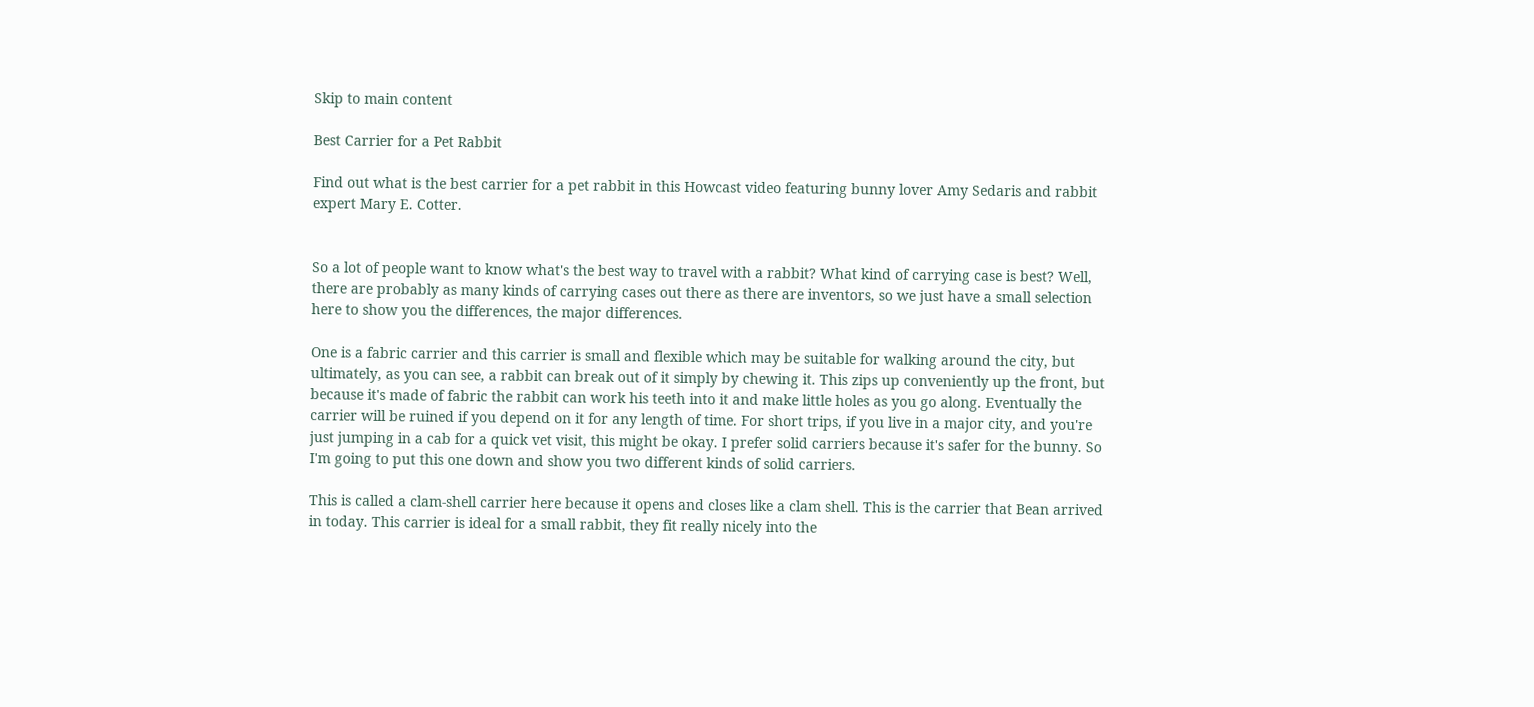Skip to main content

Best Carrier for a Pet Rabbit

Find out what is the best carrier for a pet rabbit in this Howcast video featuring bunny lover Amy Sedaris and rabbit expert Mary E. Cotter.


So a lot of people want to know what's the best way to travel with a rabbit? What kind of carrying case is best? Well, there are probably as many kinds of carrying cases out there as there are inventors, so we just have a small selection here to show you the differences, the major differences.

One is a fabric carrier and this carrier is small and flexible which may be suitable for walking around the city, but ultimately, as you can see, a rabbit can break out of it simply by chewing it. This zips up conveniently up the front, but because it's made of fabric the rabbit can work his teeth into it and make little holes as you go along. Eventually the carrier will be ruined if you depend on it for any length of time. For short trips, if you live in a major city, and you're just jumping in a cab for a quick vet visit, this might be okay. I prefer solid carriers because it's safer for the bunny. So I'm going to put this one down and show you two different kinds of solid carriers.

This is called a clam-shell carrier here because it opens and closes like a clam shell. This is the carrier that Bean arrived in today. This carrier is ideal for a small rabbit, they fit really nicely into the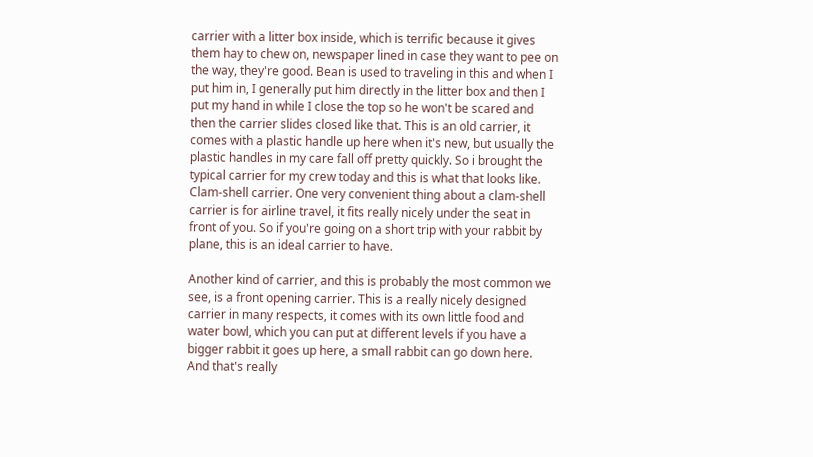carrier with a litter box inside, which is terrific because it gives them hay to chew on, newspaper lined in case they want to pee on the way, they're good. Bean is used to traveling in this and when I put him in, I generally put him directly in the litter box and then I put my hand in while I close the top so he won't be scared and then the carrier slides closed like that. This is an old carrier, it comes with a plastic handle up here when it's new, but usually the plastic handles in my care fall off pretty quickly. So i brought the typical carrier for my crew today and this is what that looks like. Clam-shell carrier. One very convenient thing about a clam-shell carrier is for airline travel, it fits really nicely under the seat in front of you. So if you're going on a short trip with your rabbit by plane, this is an ideal carrier to have.

Another kind of carrier, and this is probably the most common we see, is a front opening carrier. This is a really nicely designed carrier in many respects, it comes with its own little food and water bowl, which you can put at different levels if you have a bigger rabbit it goes up here, a small rabbit can go down here. And that's really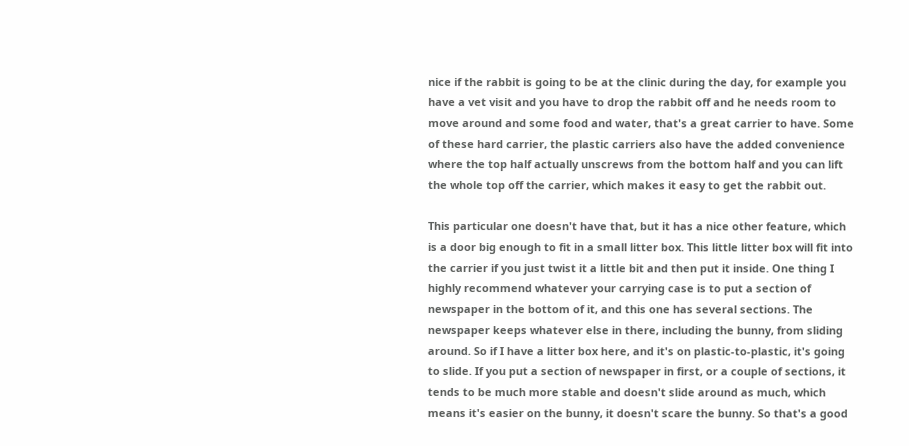nice if the rabbit is going to be at the clinic during the day, for example you have a vet visit and you have to drop the rabbit off and he needs room to move around and some food and water, that's a great carrier to have. Some of these hard carrier, the plastic carriers also have the added convenience where the top half actually unscrews from the bottom half and you can lift the whole top off the carrier, which makes it easy to get the rabbit out.

This particular one doesn't have that, but it has a nice other feature, which is a door big enough to fit in a small litter box. This little litter box will fit into the carrier if you just twist it a little bit and then put it inside. One thing I highly recommend whatever your carrying case is to put a section of newspaper in the bottom of it, and this one has several sections. The newspaper keeps whatever else in there, including the bunny, from sliding around. So if I have a litter box here, and it's on plastic-to-plastic, it's going to slide. If you put a section of newspaper in first, or a couple of sections, it tends to be much more stable and doesn't slide around as much, which means it's easier on the bunny, it doesn't scare the bunny. So that's a good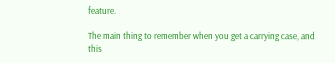feature.

The main thing to remember when you get a carrying case, and this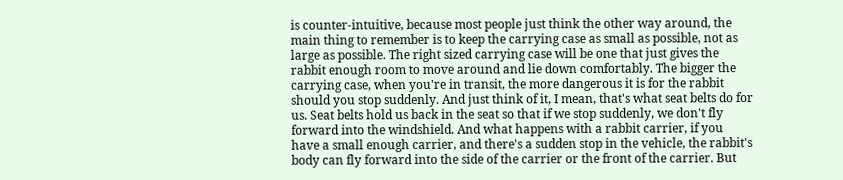is counter-intuitive, because most people just think the other way around, the main thing to remember is to keep the carrying case as small as possible, not as large as possible. The right sized carrying case will be one that just gives the rabbit enough room to move around and lie down comfortably. The bigger the carrying case, when you're in transit, the more dangerous it is for the rabbit should you stop suddenly. And just think of it, I mean, that's what seat belts do for us. Seat belts hold us back in the seat so that if we stop suddenly, we don't fly forward into the windshield. And what happens with a rabbit carrier, if you have a small enough carrier, and there's a sudden stop in the vehicle, the rabbit's body can fly forward into the side of the carrier or the front of the carrier. But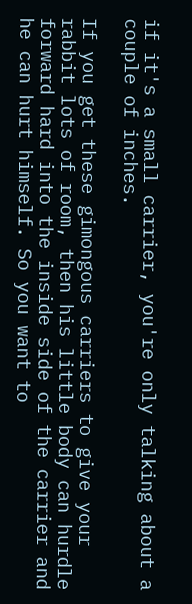if it's a small carrier, you're only talking about a couple of inches.

If you get these gimongous carriers to give your rabbit lots of room, then his little body can hurdle forward hard into the inside side of the carrier and he can hurt himself. So you want to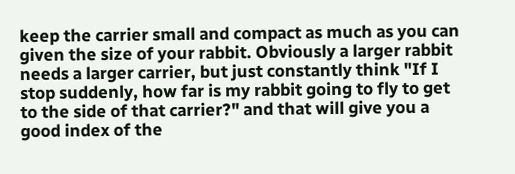keep the carrier small and compact as much as you can given the size of your rabbit. Obviously a larger rabbit needs a larger carrier, but just constantly think "If I stop suddenly, how far is my rabbit going to fly to get to the side of that carrier?" and that will give you a good index of the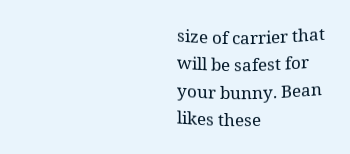size of carrier that will be safest for your bunny. Bean likes these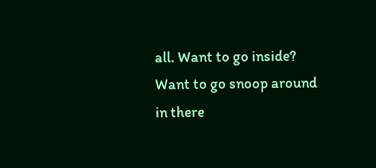all. Want to go inside? Want to go snoop around in there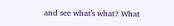and see what's what? What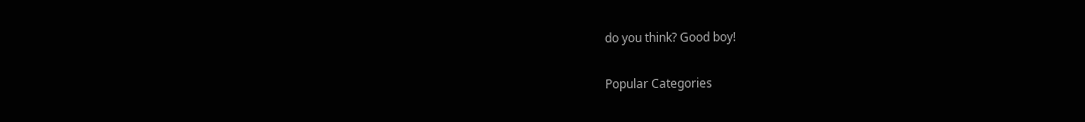do you think? Good boy!

Popular Categories